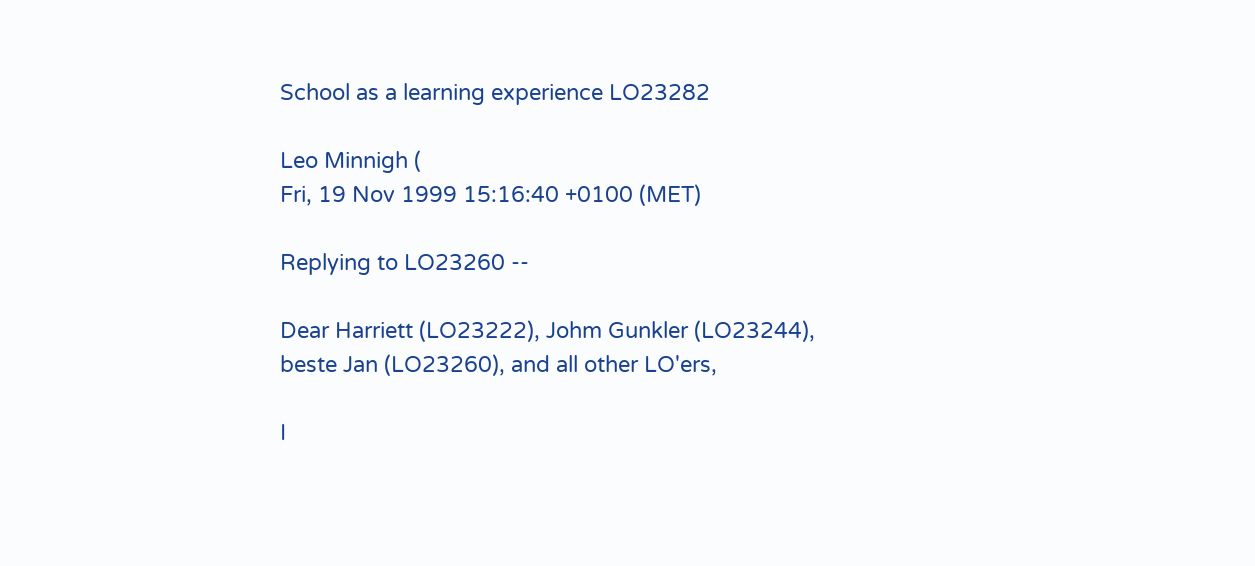School as a learning experience LO23282

Leo Minnigh (
Fri, 19 Nov 1999 15:16:40 +0100 (MET)

Replying to LO23260 --

Dear Harriett (LO23222), Johm Gunkler (LO23244),
beste Jan (LO23260), and all other LO'ers,

I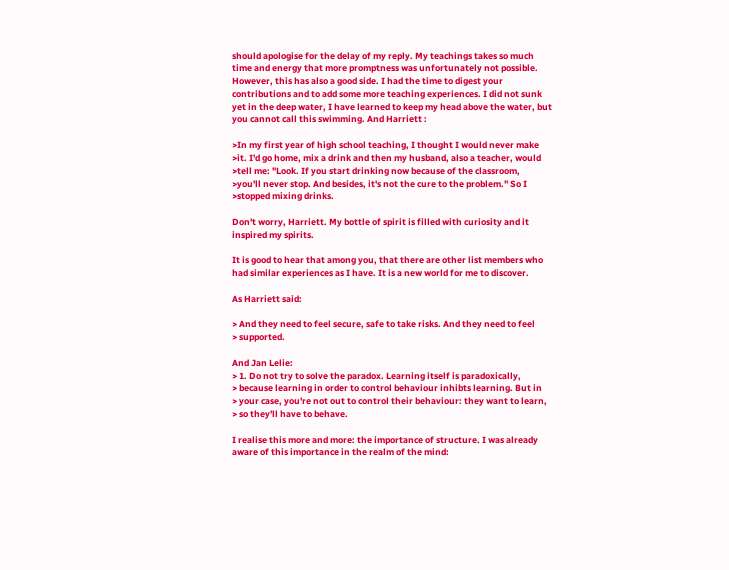should apologise for the delay of my reply. My teachings takes so much
time and energy that more promptness was unfortunately not possible.
However, this has also a good side. I had the time to digest your
contributions and to add some more teaching experiences. I did not sunk
yet in the deep water, I have learned to keep my head above the water, but
you cannot call this swimming. And Harriett :

>In my first year of high school teaching, I thought I would never make
>it. I'd go home, mix a drink and then my husband, also a teacher, would
>tell me: "Look. If you start drinking now because of the classroom,
>you'll never stop. And besides, it's not the cure to the problem." So I
>stopped mixing drinks.

Don't worry, Harriett. My bottle of spirit is filled with curiosity and it
inspired my spirits.

It is good to hear that among you, that there are other list members who
had similar experiences as I have. It is a new world for me to discover.

As Harriett said:

> And they need to feel secure, safe to take risks. And they need to feel
> supported.

And Jan Lelie:
> 1. Do not try to solve the paradox. Learning itself is paradoxically,
> because learning in order to control behaviour inhibts learning. But in
> your case, you're not out to control their behaviour: they want to learn,
> so they'll have to behave.

I realise this more and more: the importance of structure. I was already
aware of this importance in the realm of the mind: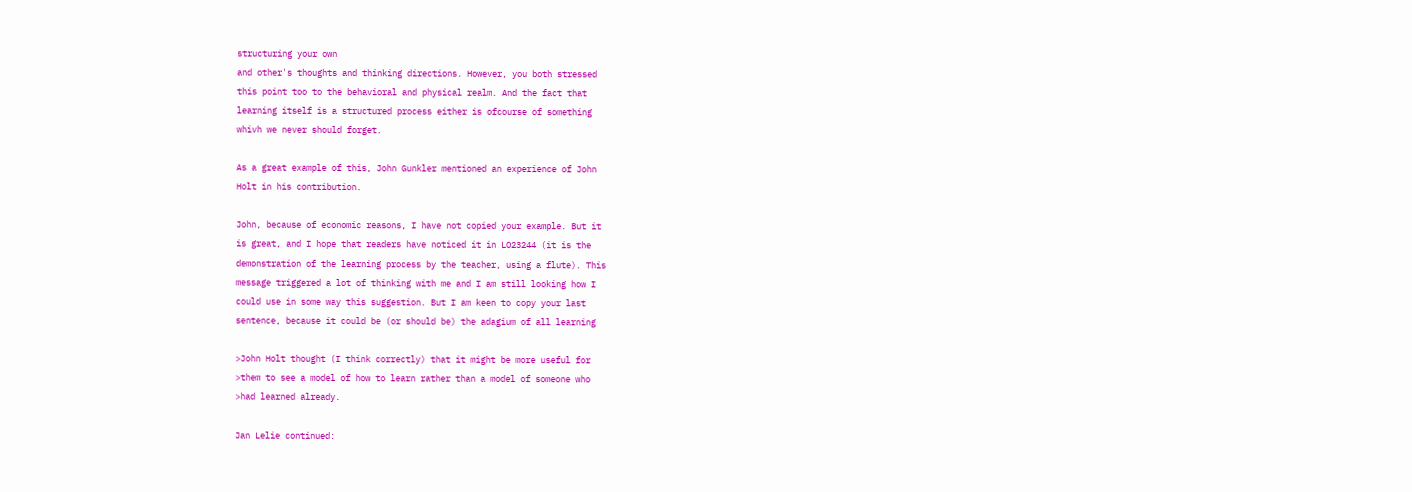structuring your own
and other's thoughts and thinking directions. However, you both stressed
this point too to the behavioral and physical realm. And the fact that
learning itself is a structured process either is ofcourse of something
whivh we never should forget.

As a great example of this, John Gunkler mentioned an experience of John
Holt in his contribution.

John, because of economic reasons, I have not copied your example. But it
is great, and I hope that readers have noticed it in LO23244 (it is the
demonstration of the learning process by the teacher, using a flute). This
message triggered a lot of thinking with me and I am still looking how I
could use in some way this suggestion. But I am keen to copy your last
sentence, because it could be (or should be) the adagium of all learning

>John Holt thought (I think correctly) that it might be more useful for
>them to see a model of how to learn rather than a model of someone who
>had learned already.

Jan Lelie continued: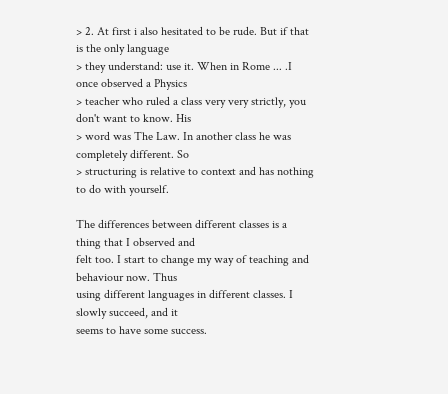> 2. At first i also hesitated to be rude. But if that is the only language
> they understand: use it. When in Rome ... .I once observed a Physics
> teacher who ruled a class very very strictly, you don't want to know. His
> word was The Law. In another class he was completely different. So
> structuring is relative to context and has nothing to do with yourself.

The differences between different classes is a thing that I observed and
felt too. I start to change my way of teaching and behaviour now. Thus
using different languages in different classes. I slowly succeed, and it
seems to have some success.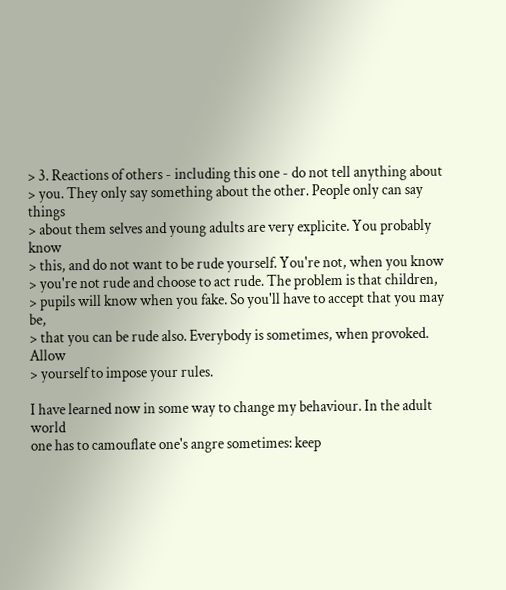> 3. Reactions of others - including this one - do not tell anything about
> you. They only say something about the other. People only can say things
> about them selves and young adults are very explicite. You probably know
> this, and do not want to be rude yourself. You're not, when you know
> you're not rude and choose to act rude. The problem is that children,
> pupils will know when you fake. So you'll have to accept that you may be,
> that you can be rude also. Everybody is sometimes, when provoked. Allow
> yourself to impose your rules.

I have learned now in some way to change my behaviour. In the adult world
one has to camouflate one's angre sometimes: keep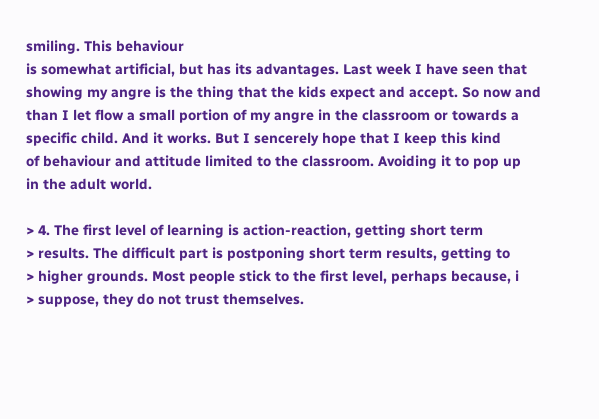smiling. This behaviour
is somewhat artificial, but has its advantages. Last week I have seen that
showing my angre is the thing that the kids expect and accept. So now and
than I let flow a small portion of my angre in the classroom or towards a
specific child. And it works. But I sencerely hope that I keep this kind
of behaviour and attitude limited to the classroom. Avoiding it to pop up
in the adult world.

> 4. The first level of learning is action-reaction, getting short term
> results. The difficult part is postponing short term results, getting to
> higher grounds. Most people stick to the first level, perhaps because, i
> suppose, they do not trust themselves.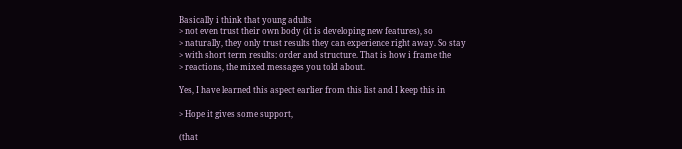Basically i think that young adults
> not even trust their own body (it is developing new features), so
> naturally, they only trust results they can experience right away. So stay
> with short term results: order and structure. That is how i frame the
> reactions, the mixed messages you told about.

Yes, I have learned this aspect earlier from this list and I keep this in

> Hope it gives some support,

(that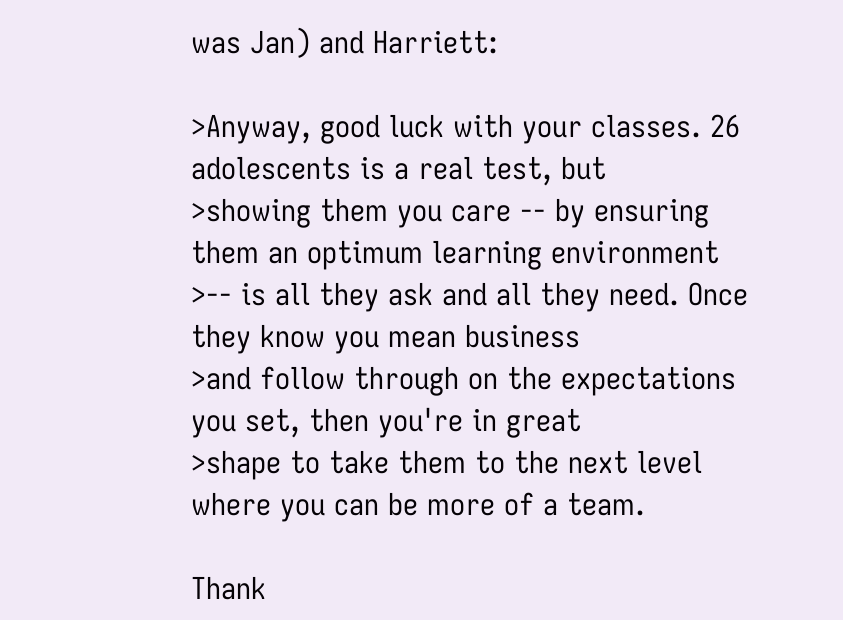was Jan) and Harriett:

>Anyway, good luck with your classes. 26 adolescents is a real test, but
>showing them you care -- by ensuring them an optimum learning environment
>-- is all they ask and all they need. Once they know you mean business
>and follow through on the expectations you set, then you're in great
>shape to take them to the next level where you can be more of a team.

Thank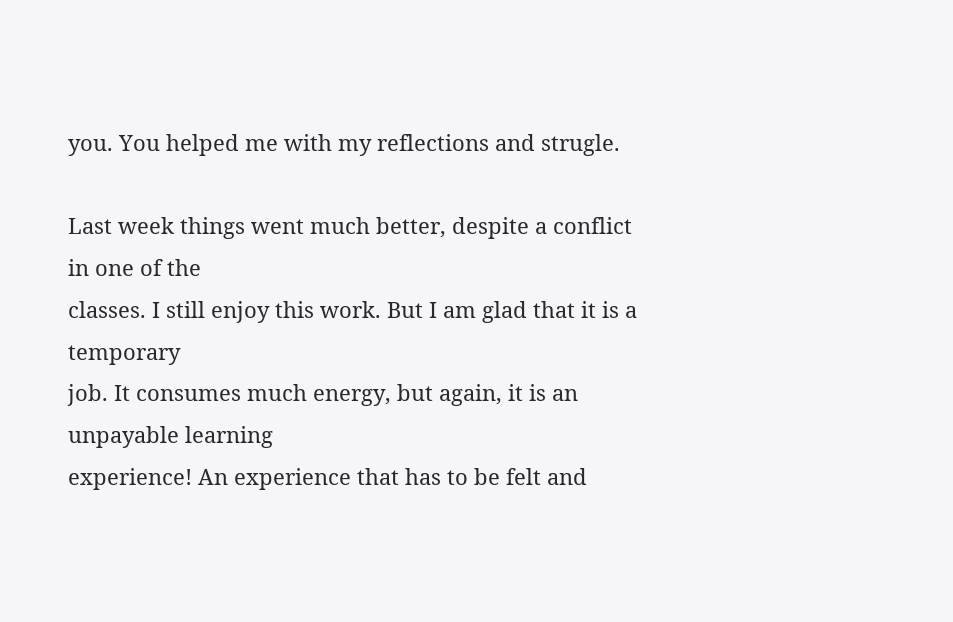you. You helped me with my reflections and strugle.

Last week things went much better, despite a conflict in one of the
classes. I still enjoy this work. But I am glad that it is a temporary
job. It consumes much energy, but again, it is an unpayable learning
experience! An experience that has to be felt and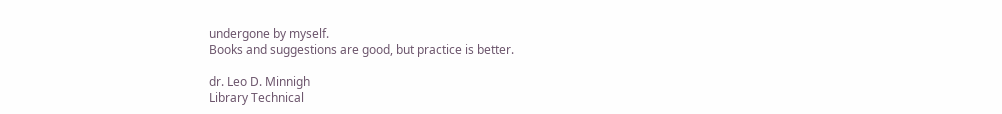undergone by myself.
Books and suggestions are good, but practice is better.

dr. Leo D. Minnigh
Library Technical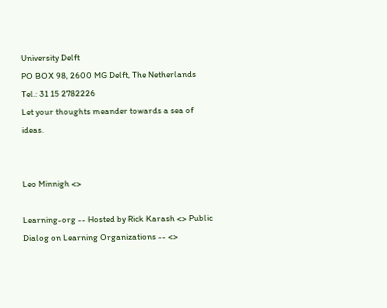University Delft
PO BOX 98, 2600 MG Delft, The Netherlands
Tel.: 31 15 2782226
Let your thoughts meander towards a sea of ideas.


Leo Minnigh <>

Learning-org -- Hosted by Rick Karash <> Public Dialog on Learning Organizations -- <>